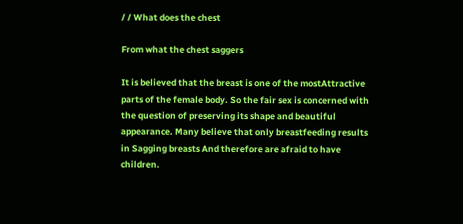/ / What does the chest

From what the chest saggers

It is believed that the breast is one of the mostAttractive parts of the female body. So the fair sex is concerned with the question of preserving its shape and beautiful appearance. Many believe that only breastfeeding results in Sagging breasts And therefore are afraid to have children.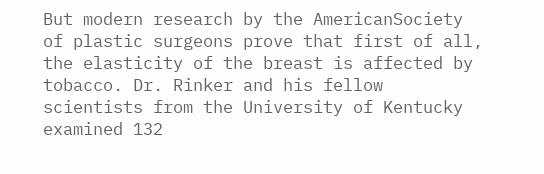But modern research by the AmericanSociety of plastic surgeons prove that first of all, the elasticity of the breast is affected by tobacco. Dr. Rinker and his fellow scientists from the University of Kentucky examined 132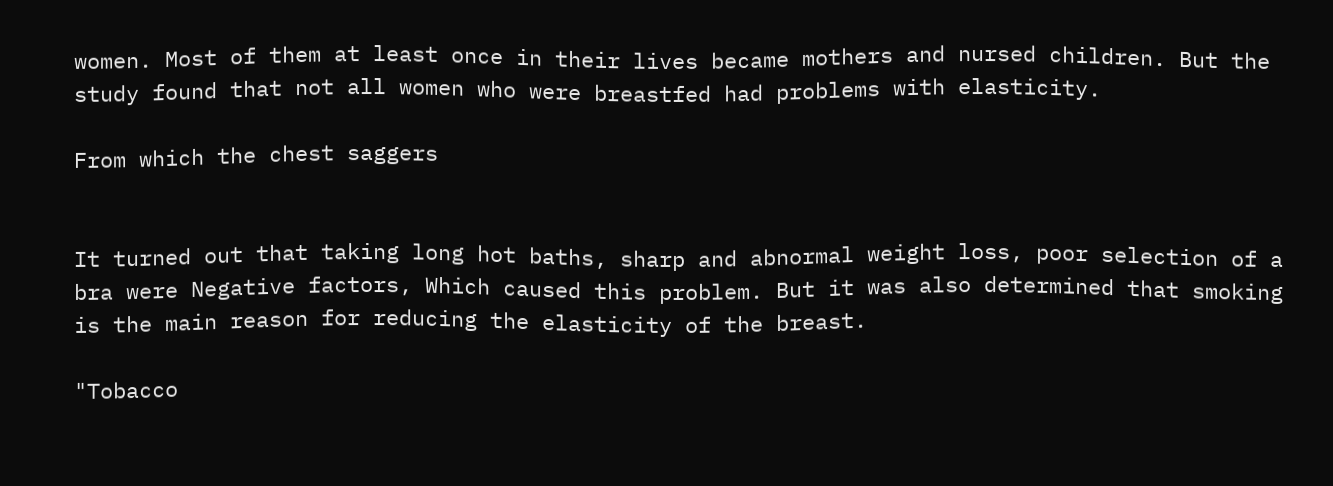women. Most of them at least once in their lives became mothers and nursed children. But the study found that not all women who were breastfed had problems with elasticity.

From which the chest saggers


It turned out that taking long hot baths, sharp and abnormal weight loss, poor selection of a bra were Negative factors, Which caused this problem. But it was also determined that smoking is the main reason for reducing the elasticity of the breast.

"Tobacco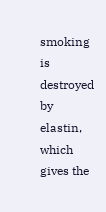smoking is destroyed by elastin, which gives the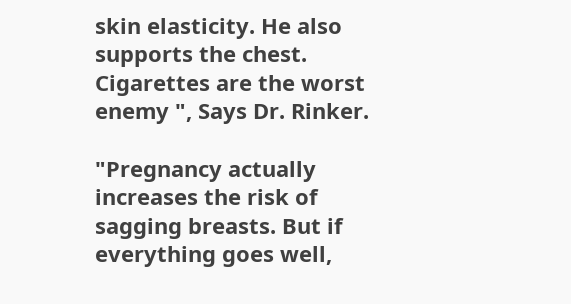skin elasticity. He also supports the chest. Cigarettes are the worst enemy ", Says Dr. Rinker.

"Pregnancy actually increases the risk of sagging breasts. But if everything goes well,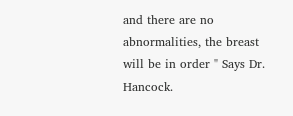and there are no abnormalities, the breast will be in order " Says Dr. Hancock.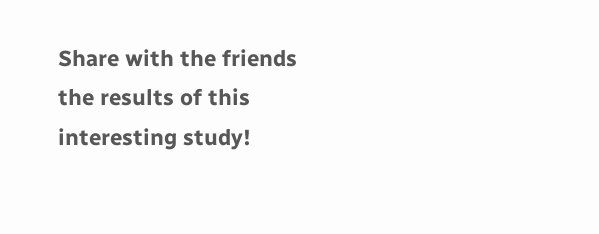Share with the friends the results of this interesting study!